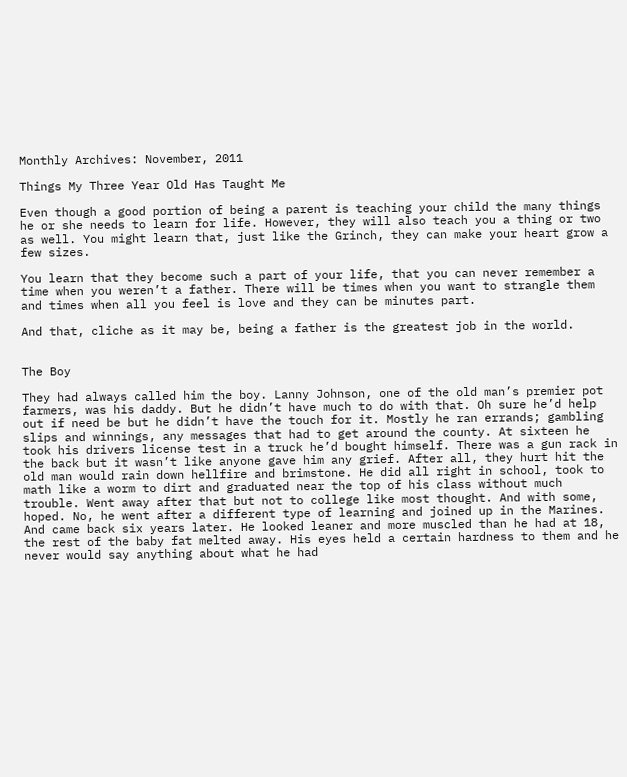Monthly Archives: November, 2011

Things My Three Year Old Has Taught Me

Even though a good portion of being a parent is teaching your child the many things he or she needs to learn for life. However, they will also teach you a thing or two as well. You might learn that, just like the Grinch, they can make your heart grow a few sizes.

You learn that they become such a part of your life, that you can never remember a time when you weren’t a father. There will be times when you want to strangle them and times when all you feel is love and they can be minutes part.

And that, cliche as it may be, being a father is the greatest job in the world.


The Boy

They had always called him the boy. Lanny Johnson, one of the old man’s premier pot farmers, was his daddy. But he didn’t have much to do with that. Oh sure he’d help out if need be but he didn’t have the touch for it. Mostly he ran errands; gambling slips and winnings, any messages that had to get around the county. At sixteen he took his drivers license test in a truck he’d bought himself. There was a gun rack in the back but it wasn’t like anyone gave him any grief. After all, they hurt hit the old man would rain down hellfire and brimstone. He did all right in school, took to math like a worm to dirt and graduated near the top of his class without much trouble. Went away after that but not to college like most thought. And with some, hoped. No, he went after a different type of learning and joined up in the Marines. And came back six years later. He looked leaner and more muscled than he had at 18, the rest of the baby fat melted away. His eyes held a certain hardness to them and he never would say anything about what he had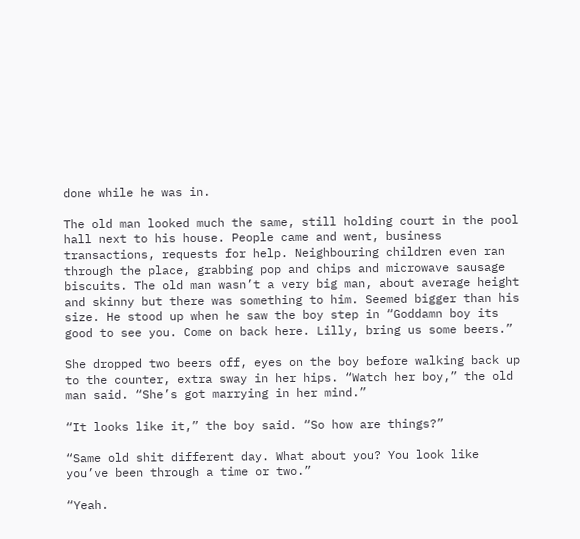done while he was in.

The old man looked much the same, still holding court in the pool hall next to his house. People came and went, business transactions, requests for help. Neighbouring children even ran through the place, grabbing pop and chips and microwave sausage biscuits. The old man wasn’t a very big man, about average height and skinny but there was something to him. Seemed bigger than his size. He stood up when he saw the boy step in “Goddamn boy its good to see you. Come on back here. Lilly, bring us some beers.”

She dropped two beers off, eyes on the boy before walking back up to the counter, extra sway in her hips. “Watch her boy,” the old man said. “She’s got marrying in her mind.”

“It looks like it,” the boy said. “So how are things?”

“Same old shit different day. What about you? You look like you’ve been through a time or two.”

“Yeah.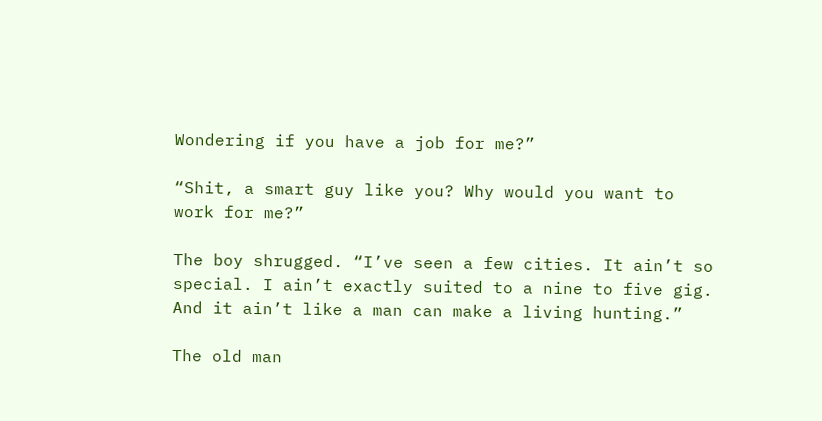Wondering if you have a job for me?”

“Shit, a smart guy like you? Why would you want to work for me?”

The boy shrugged. “I’ve seen a few cities. It ain’t so special. I ain’t exactly suited to a nine to five gig. And it ain’t like a man can make a living hunting.”

The old man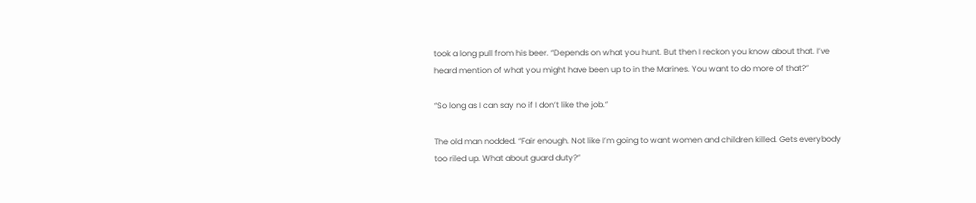took a long pull from his beer. “Depends on what you hunt. But then I reckon you know about that. I’ve heard mention of what you might have been up to in the Marines. You want to do more of that?”

“So long as I can say no if I don’t like the job.”

The old man nodded. “Fair enough. Not like I’m going to want women and children killed. Gets everybody too riled up. What about guard duty?”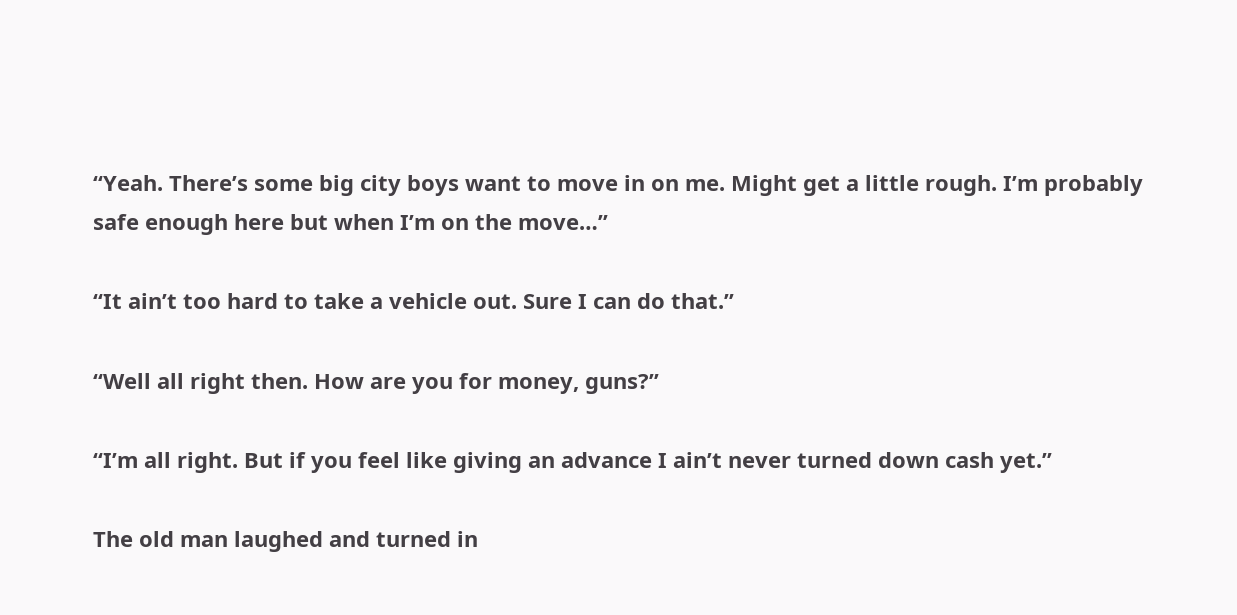“Yeah. There’s some big city boys want to move in on me. Might get a little rough. I’m probably safe enough here but when I’m on the move…”

“It ain’t too hard to take a vehicle out. Sure I can do that.”

“Well all right then. How are you for money, guns?”

“I’m all right. But if you feel like giving an advance I ain’t never turned down cash yet.”

The old man laughed and turned in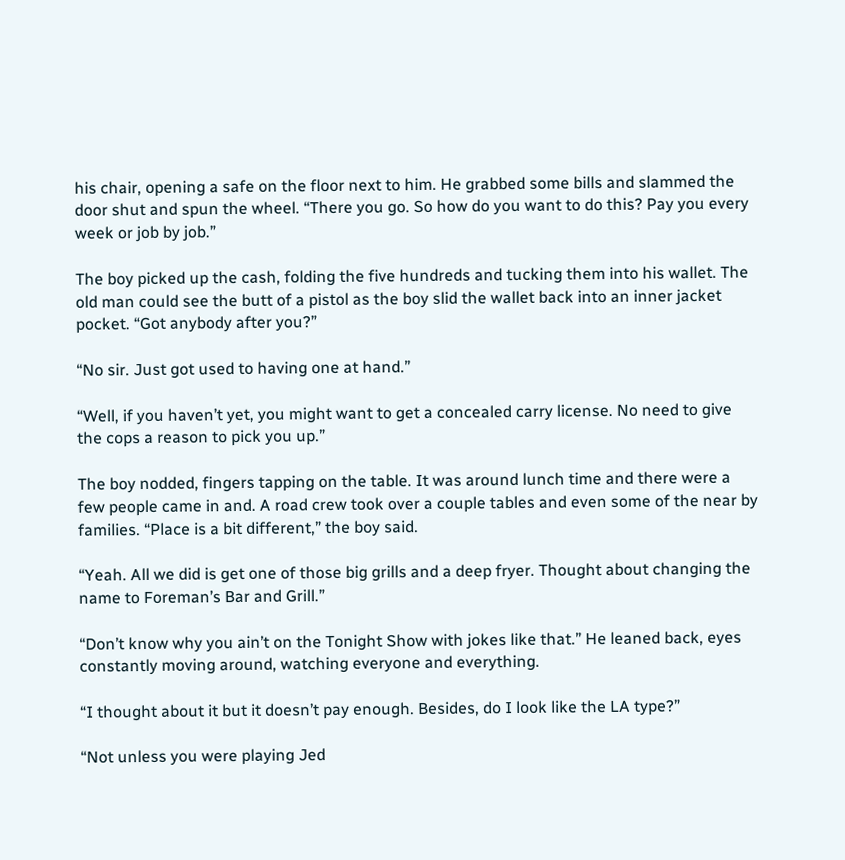his chair, opening a safe on the floor next to him. He grabbed some bills and slammed the door shut and spun the wheel. “There you go. So how do you want to do this? Pay you every week or job by job.”

The boy picked up the cash, folding the five hundreds and tucking them into his wallet. The old man could see the butt of a pistol as the boy slid the wallet back into an inner jacket pocket. “Got anybody after you?”

“No sir. Just got used to having one at hand.”

“Well, if you haven’t yet, you might want to get a concealed carry license. No need to give the cops a reason to pick you up.”

The boy nodded, fingers tapping on the table. It was around lunch time and there were a few people came in and. A road crew took over a couple tables and even some of the near by families. “Place is a bit different,” the boy said.

“Yeah. All we did is get one of those big grills and a deep fryer. Thought about changing the name to Foreman’s Bar and Grill.”

“Don’t know why you ain’t on the Tonight Show with jokes like that.” He leaned back, eyes constantly moving around, watching everyone and everything.

“I thought about it but it doesn’t pay enough. Besides, do I look like the LA type?”

“Not unless you were playing Jed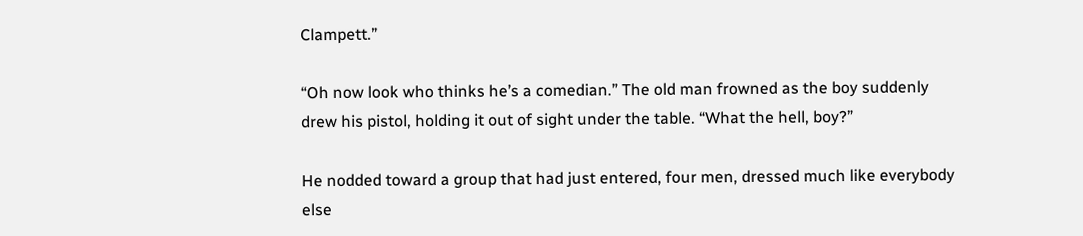Clampett.”

“Oh now look who thinks he’s a comedian.” The old man frowned as the boy suddenly drew his pistol, holding it out of sight under the table. “What the hell, boy?”

He nodded toward a group that had just entered, four men, dressed much like everybody else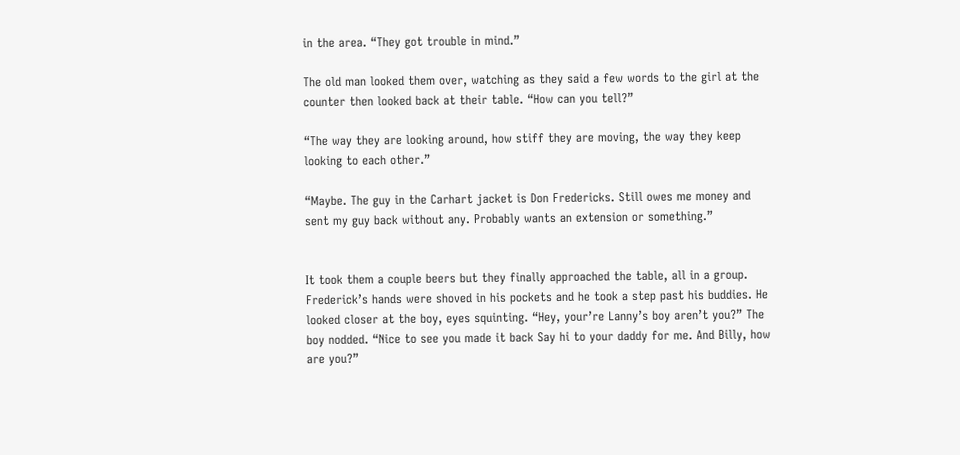in the area. “They got trouble in mind.”

The old man looked them over, watching as they said a few words to the girl at the counter then looked back at their table. “How can you tell?”

“The way they are looking around, how stiff they are moving, the way they keep looking to each other.”

“Maybe. The guy in the Carhart jacket is Don Fredericks. Still owes me money and sent my guy back without any. Probably wants an extension or something.”


It took them a couple beers but they finally approached the table, all in a group. Frederick’s hands were shoved in his pockets and he took a step past his buddies. He looked closer at the boy, eyes squinting. “Hey, your’re Lanny’s boy aren’t you?” The boy nodded. “Nice to see you made it back Say hi to your daddy for me. And Billy, how are you?”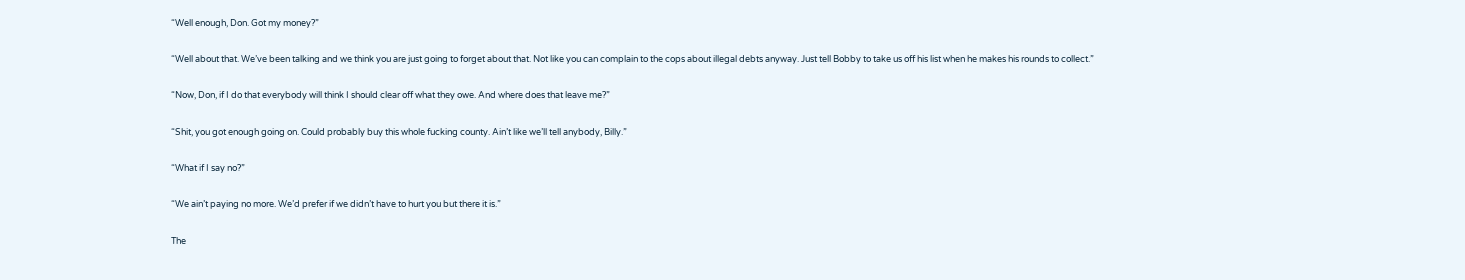“Well enough, Don. Got my money?”

“Well about that. We’ve been talking and we think you are just going to forget about that. Not like you can complain to the cops about illegal debts anyway. Just tell Bobby to take us off his list when he makes his rounds to collect.”

“Now, Don, if I do that everybody will think I should clear off what they owe. And where does that leave me?”

“Shit, you got enough going on. Could probably buy this whole fucking county. Ain’t like we’ll tell anybody, Billy.”

“What if I say no?”

“We ain’t paying no more. We’d prefer if we didn’t have to hurt you but there it is.”

The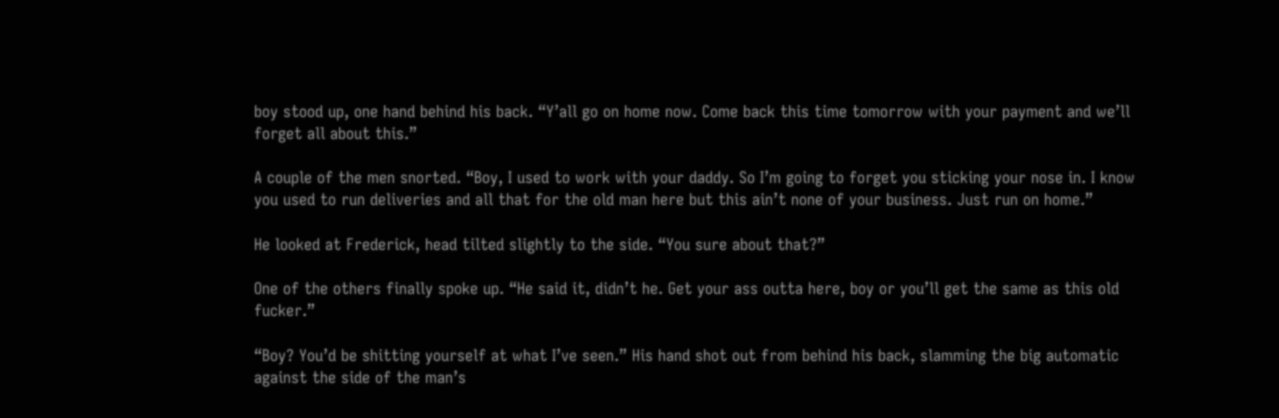boy stood up, one hand behind his back. “Y’all go on home now. Come back this time tomorrow with your payment and we’ll forget all about this.”

A couple of the men snorted. “Boy, I used to work with your daddy. So I’m going to forget you sticking your nose in. I know you used to run deliveries and all that for the old man here but this ain’t none of your business. Just run on home.”

He looked at Frederick, head tilted slightly to the side. “You sure about that?”

One of the others finally spoke up. “He said it, didn’t he. Get your ass outta here, boy or you’ll get the same as this old fucker.”

“Boy? You’d be shitting yourself at what I’ve seen.” His hand shot out from behind his back, slamming the big automatic against the side of the man’s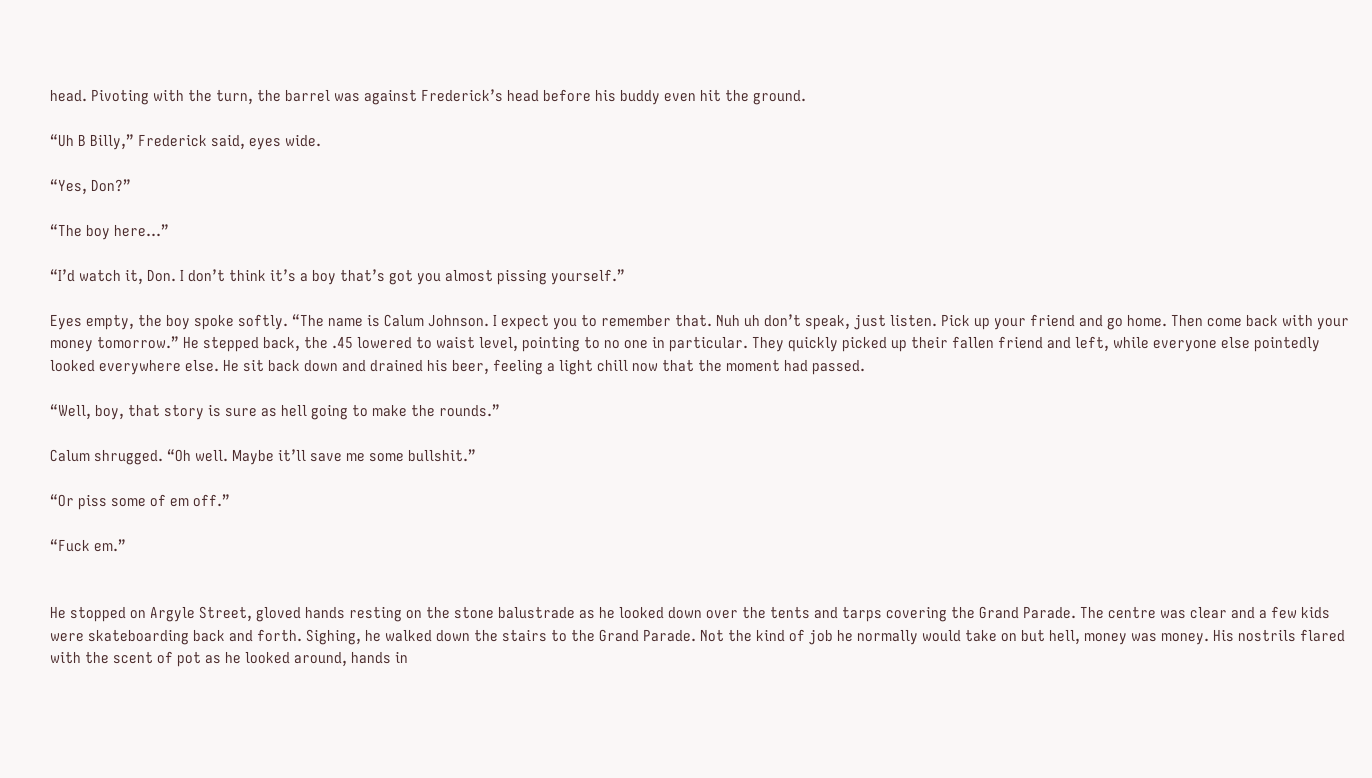head. Pivoting with the turn, the barrel was against Frederick’s head before his buddy even hit the ground.

“Uh B Billy,” Frederick said, eyes wide.

“Yes, Don?”

“The boy here…”

“I’d watch it, Don. I don’t think it’s a boy that’s got you almost pissing yourself.”

Eyes empty, the boy spoke softly. “The name is Calum Johnson. I expect you to remember that. Nuh uh don’t speak, just listen. Pick up your friend and go home. Then come back with your money tomorrow.” He stepped back, the .45 lowered to waist level, pointing to no one in particular. They quickly picked up their fallen friend and left, while everyone else pointedly looked everywhere else. He sit back down and drained his beer, feeling a light chill now that the moment had passed.

“Well, boy, that story is sure as hell going to make the rounds.”

Calum shrugged. “Oh well. Maybe it’ll save me some bullshit.”

“Or piss some of em off.”

“Fuck em.”


He stopped on Argyle Street, gloved hands resting on the stone balustrade as he looked down over the tents and tarps covering the Grand Parade. The centre was clear and a few kids were skateboarding back and forth. Sighing, he walked down the stairs to the Grand Parade. Not the kind of job he normally would take on but hell, money was money. His nostrils flared with the scent of pot as he looked around, hands in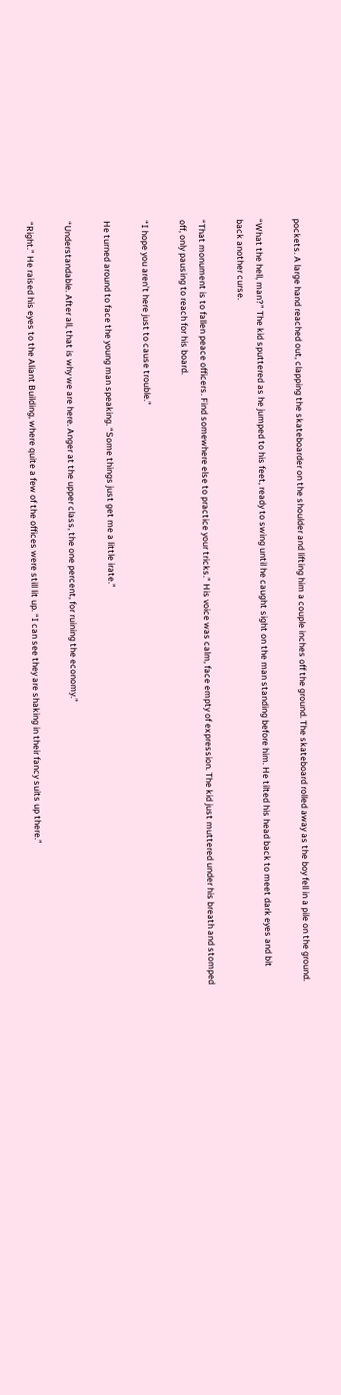pockets. A large hand reached out, clapping the skateboarder on the shoulder and lifting him a couple inches off the ground. The skateboard rolled away as the boy fell in a pile on the ground.

“What the hell, man?” The kid sputtered as he jumped to his feet, ready to swing until he caught sight on the man standing before him. He tilted his head back to meet dark eyes and bit back another curse.

“That monument is to fallen peace officers. Find somewhere else to practice your tricks.” His voice was calm, face empty of expression. The kid just muttered under his breath and stomped off, only pausing to reach for his board.

“I hope you aren’t here just to cause trouble.”

He turned around to face the young man speaking. “Some things just get me a little irate.”

“Understandable. After all, that is why we are here. Anger at the upper class, the one percent, for ruining the economy.”

“Right.” He raised his eyes to the Aliant Building, where quite a few of the offices were still lit up. “I can see they are shaking in their fancy suits up there.”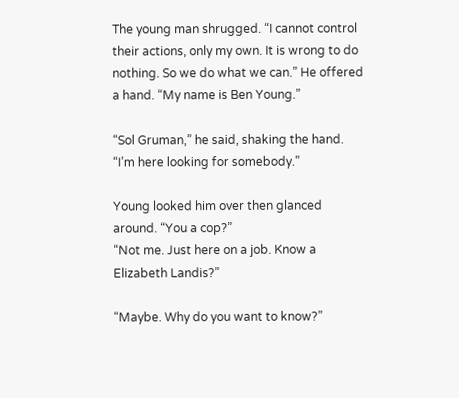The young man shrugged. “I cannot control their actions, only my own. It is wrong to do nothing. So we do what we can.” He offered a hand. “My name is Ben Young.”

“Sol Gruman,” he said, shaking the hand. “I’m here looking for somebody.”

Young looked him over then glanced around. “You a cop?”
“Not me. Just here on a job. Know a Elizabeth Landis?”

“Maybe. Why do you want to know?”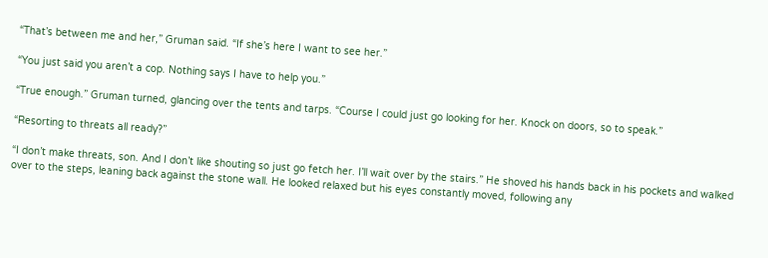“That’s between me and her,” Gruman said. “If she’s here I want to see her.”

“You just said you aren’t a cop. Nothing says I have to help you.”

“True enough.” Gruman turned, glancing over the tents and tarps. “Course I could just go looking for her. Knock on doors, so to speak.”

“Resorting to threats all ready?”

“I don’t make threats, son. And I don’t like shouting so just go fetch her. I’ll wait over by the stairs.” He shoved his hands back in his pockets and walked over to the steps, leaning back against the stone wall. He looked relaxed but his eyes constantly moved, following any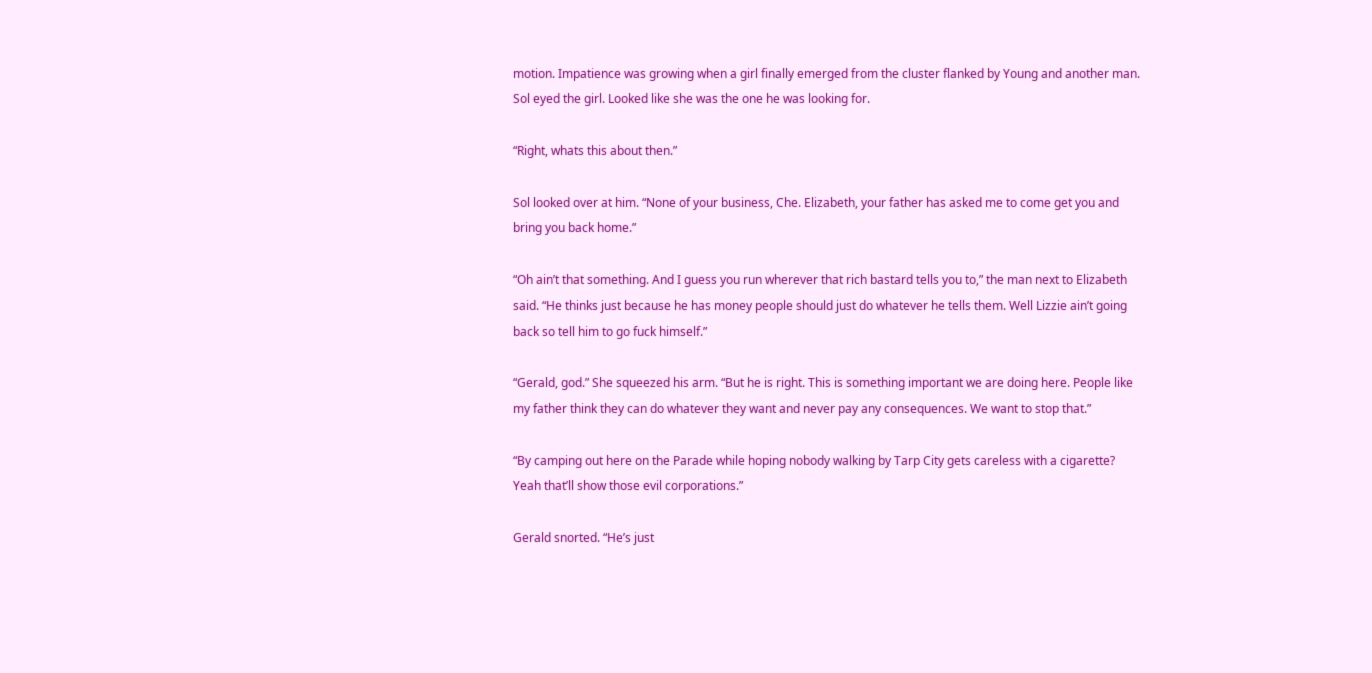motion. Impatience was growing when a girl finally emerged from the cluster flanked by Young and another man. Sol eyed the girl. Looked like she was the one he was looking for.

“Right, whats this about then.”

Sol looked over at him. “None of your business, Che. Elizabeth, your father has asked me to come get you and bring you back home.”

“Oh ain’t that something. And I guess you run wherever that rich bastard tells you to,” the man next to Elizabeth said. “He thinks just because he has money people should just do whatever he tells them. Well Lizzie ain’t going back so tell him to go fuck himself.”

“Gerald, god.” She squeezed his arm. “But he is right. This is something important we are doing here. People like my father think they can do whatever they want and never pay any consequences. We want to stop that.”

“By camping out here on the Parade while hoping nobody walking by Tarp City gets careless with a cigarette? Yeah that’ll show those evil corporations.”

Gerald snorted. “He’s just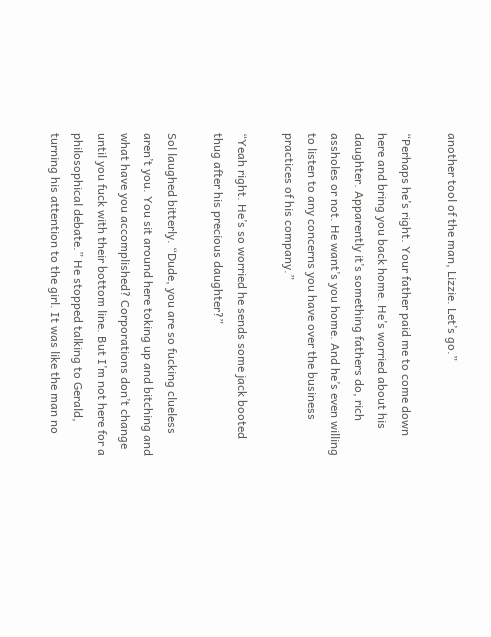another tool of the man, Lizzie. Let’s go.”

“Perhaps he’s right. Your father paid me to come down here and bring you back home. He’s worried about his daughter. Apparently it’s something fathers do, rich assholes or not. He want’s you home. And he’s even willing to listen to any concerns you have over the business practices of his company.”

“Yeah right. He’s so worried he sends some jack booted thug after his precious daughter?”

Sol laughed bitterly. “Dude, you are so fucking clueless aren’t you. You sit around here toking up and bitching and what have you accomplished? Corporations don’t change until you fuck with their bottom line. But I’m not here for a philosophical debate.” He stopped talking to Gerald, turning his attention to the girl. It was like the man no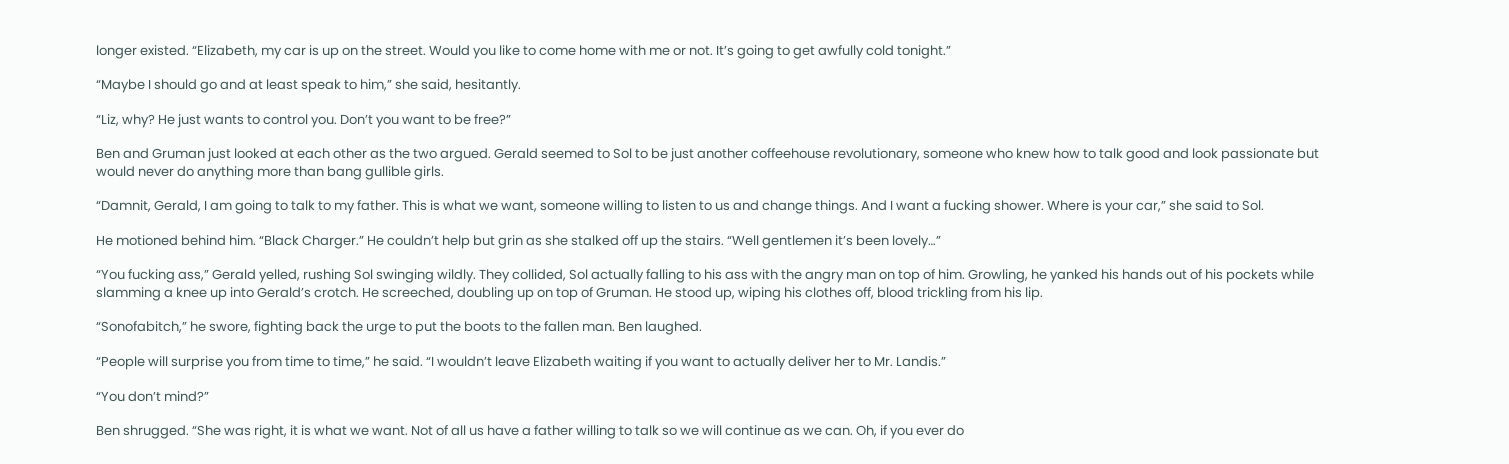longer existed. “Elizabeth, my car is up on the street. Would you like to come home with me or not. It’s going to get awfully cold tonight.”

“Maybe I should go and at least speak to him,” she said, hesitantly.

“Liz, why? He just wants to control you. Don’t you want to be free?”

Ben and Gruman just looked at each other as the two argued. Gerald seemed to Sol to be just another coffeehouse revolutionary, someone who knew how to talk good and look passionate but would never do anything more than bang gullible girls.

“Damnit, Gerald, I am going to talk to my father. This is what we want, someone willing to listen to us and change things. And I want a fucking shower. Where is your car,” she said to Sol.

He motioned behind him. “Black Charger.” He couldn’t help but grin as she stalked off up the stairs. “Well gentlemen it’s been lovely…”

“You fucking ass,” Gerald yelled, rushing Sol swinging wildly. They collided, Sol actually falling to his ass with the angry man on top of him. Growling, he yanked his hands out of his pockets while slamming a knee up into Gerald’s crotch. He screeched, doubling up on top of Gruman. He stood up, wiping his clothes off, blood trickling from his lip.

“Sonofabitch,” he swore, fighting back the urge to put the boots to the fallen man. Ben laughed.

“People will surprise you from time to time,” he said. “I wouldn’t leave Elizabeth waiting if you want to actually deliver her to Mr. Landis.”

“You don’t mind?”

Ben shrugged. “She was right, it is what we want. Not of all us have a father willing to talk so we will continue as we can. Oh, if you ever do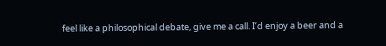feel like a philosophical debate, give me a call. I’d enjoy a beer and a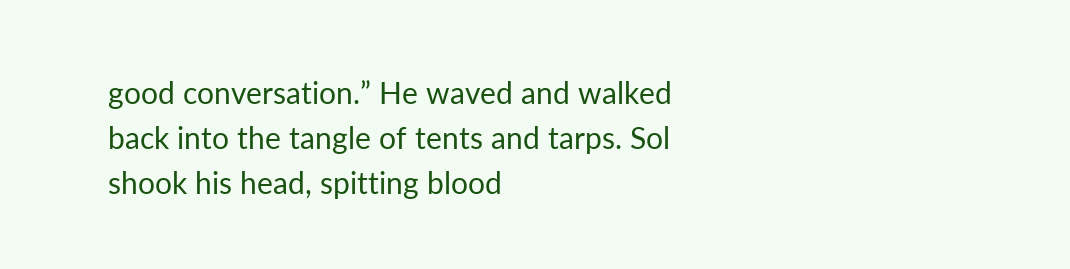good conversation.” He waved and walked back into the tangle of tents and tarps. Sol shook his head, spitting blood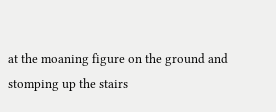at the moaning figure on the ground and stomping up the stairs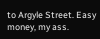to Argyle Street. Easy money, my ass.